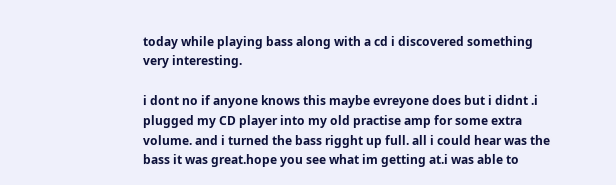today while playing bass along with a cd i discovered something very interesting.

i dont no if anyone knows this maybe evreyone does but i didnt .i plugged my CD player into my old practise amp for some extra volume. and i turned the bass rigght up full. all i could hear was the bass it was great.hope you see what im getting at.i was able to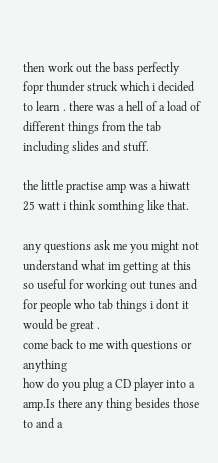then work out the bass perfectly fopr thunder struck which i decided to learn . there was a hell of a load of different things from the tab including slides and stuff.

the little practise amp was a hiwatt 25 watt i think somthing like that.

any questions ask me you might not understand what im getting at this so useful for working out tunes and for people who tab things i dont it would be great .
come back to me with questions or anything
how do you plug a CD player into a amp.Is there any thing besides those to and a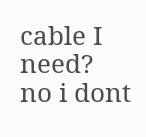cable I need?
no i dont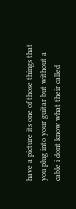have a picture its one of those things that you plug into your guitar but without a cable i dont know what their called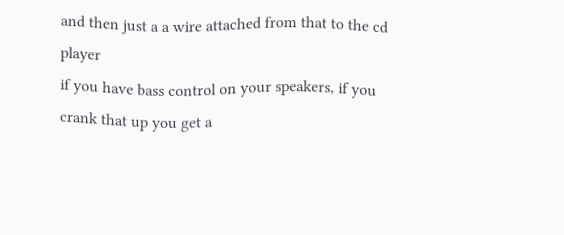and then just a a wire attached from that to the cd player
if you have bass control on your speakers, if you crank that up you get a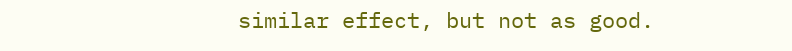similar effect, but not as good.